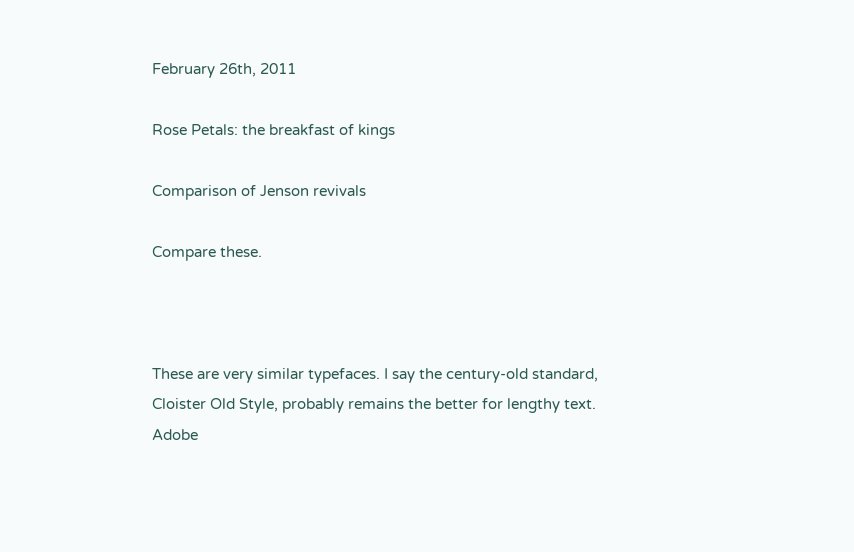February 26th, 2011

Rose Petals: the breakfast of kings

Comparison of Jenson revivals

Compare these.



These are very similar typefaces. I say the century-old standard, Cloister Old Style, probably remains the better for lengthy text. Adobe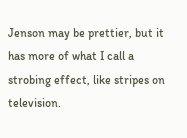Jenson may be prettier, but it has more of what I call a strobing effect, like stripes on television.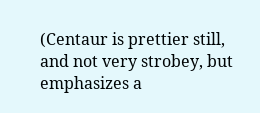(Centaur is prettier still, and not very strobey, but emphasizes a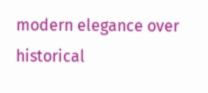modern elegance over historical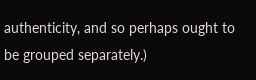authenticity, and so perhaps ought to be grouped separately.)